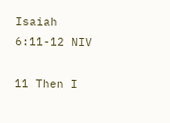Isaiah 6:11-12 NIV

11 Then I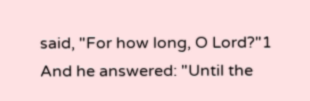said, "For how long, O Lord?"1 And he answered: "Until the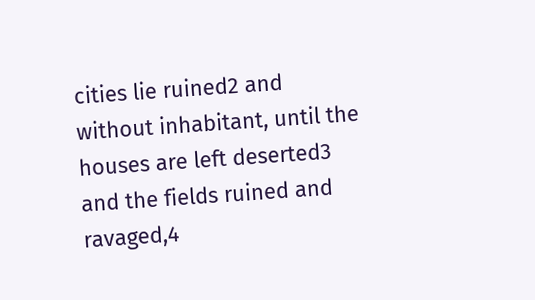cities lie ruined2 and without inhabitant, until the houses are left deserted3 and the fields ruined and ravaged,4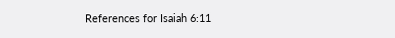References for Isaiah 6:11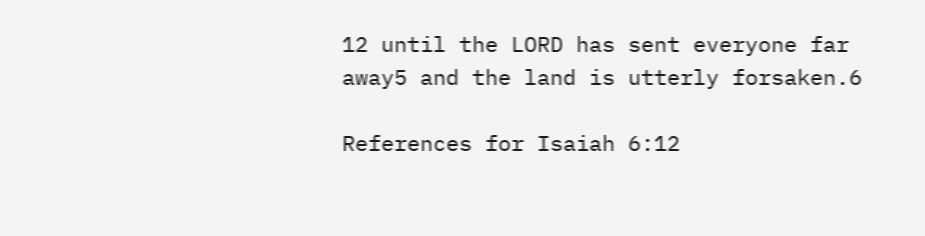12 until the LORD has sent everyone far away5 and the land is utterly forsaken.6

References for Isaiah 6:12